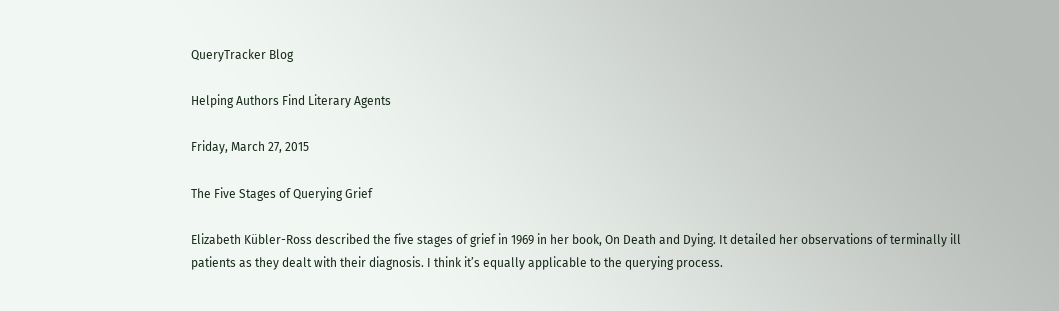QueryTracker Blog

Helping Authors Find Literary Agents

Friday, March 27, 2015

The Five Stages of Querying Grief

Elizabeth Kübler-Ross described the five stages of grief in 1969 in her book, On Death and Dying. It detailed her observations of terminally ill patients as they dealt with their diagnosis. I think it’s equally applicable to the querying process.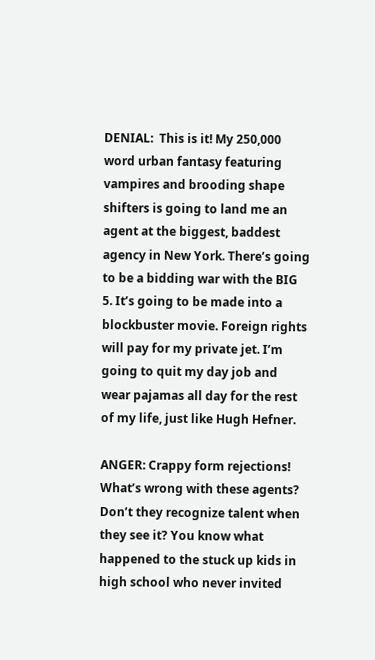DENIAL:  This is it! My 250,000 word urban fantasy featuring vampires and brooding shape shifters is going to land me an agent at the biggest, baddest agency in New York. There’s going to be a bidding war with the BIG 5. It’s going to be made into a blockbuster movie. Foreign rights will pay for my private jet. I’m going to quit my day job and wear pajamas all day for the rest of my life, just like Hugh Hefner.

ANGER: Crappy form rejections! What’s wrong with these agents? Don’t they recognize talent when they see it? You know what happened to the stuck up kids in high school who never invited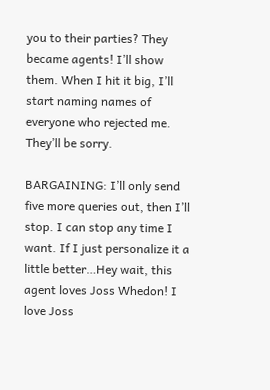you to their parties? They became agents! I’ll show them. When I hit it big, I’ll start naming names of everyone who rejected me. They’ll be sorry.

BARGAINING: I’ll only send five more queries out, then I’ll stop. I can stop any time I want. If I just personalize it a little better…Hey wait, this agent loves Joss Whedon! I love Joss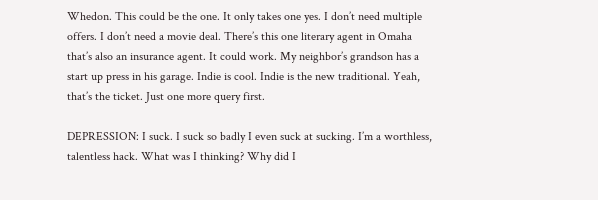Whedon. This could be the one. It only takes one yes. I don’t need multiple offers. I don’t need a movie deal. There’s this one literary agent in Omaha that’s also an insurance agent. It could work. My neighbor’s grandson has a start up press in his garage. Indie is cool. Indie is the new traditional. Yeah, that’s the ticket. Just one more query first.

DEPRESSION: I suck. I suck so badly I even suck at sucking. I’m a worthless, talentless hack. What was I thinking? Why did I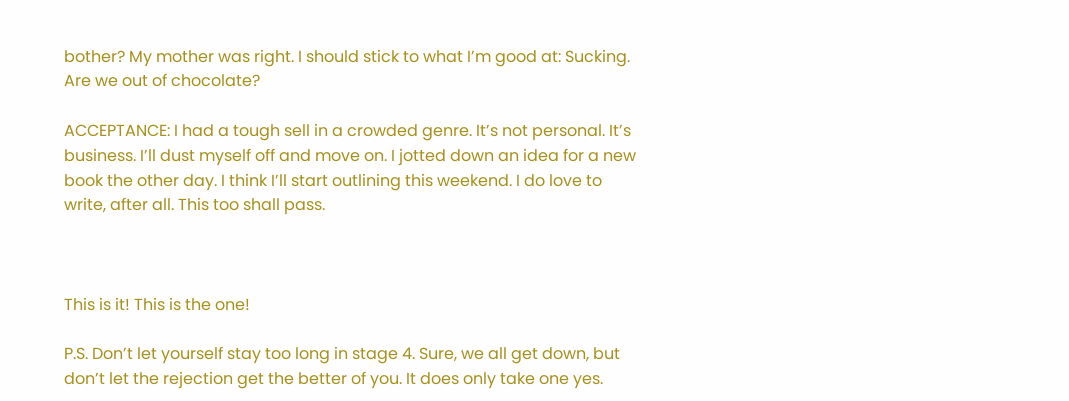bother? My mother was right. I should stick to what I’m good at: Sucking. Are we out of chocolate?

ACCEPTANCE: I had a tough sell in a crowded genre. It’s not personal. It’s business. I’ll dust myself off and move on. I jotted down an idea for a new book the other day. I think I’ll start outlining this weekend. I do love to write, after all. This too shall pass.



This is it! This is the one!

P.S. Don’t let yourself stay too long in stage 4. Sure, we all get down, but don’t let the rejection get the better of you. It does only take one yes.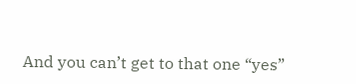And you can’t get to that one “yes”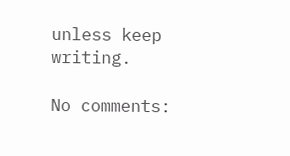unless keep writing.

No comments: